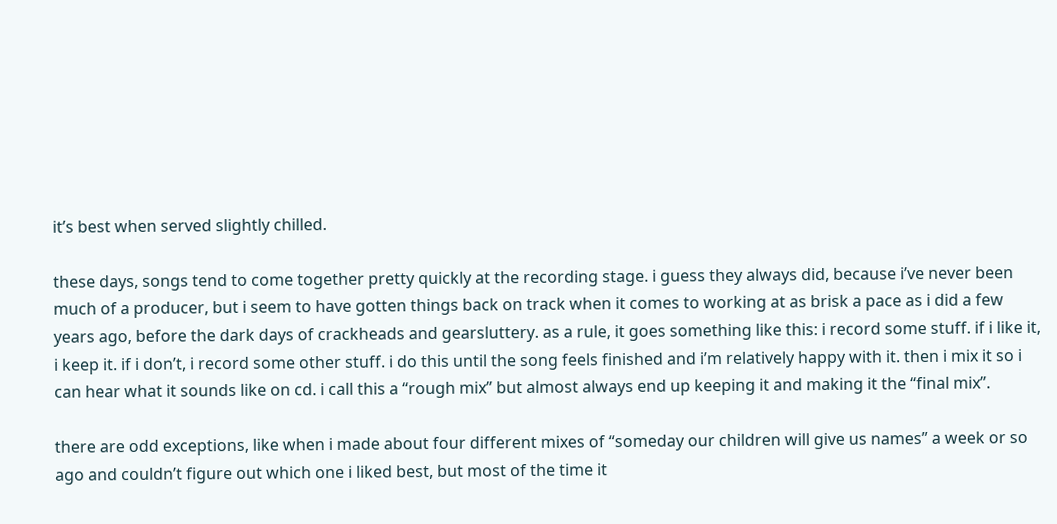it’s best when served slightly chilled.

these days, songs tend to come together pretty quickly at the recording stage. i guess they always did, because i’ve never been much of a producer, but i seem to have gotten things back on track when it comes to working at as brisk a pace as i did a few years ago, before the dark days of crackheads and gearsluttery. as a rule, it goes something like this: i record some stuff. if i like it, i keep it. if i don’t, i record some other stuff. i do this until the song feels finished and i’m relatively happy with it. then i mix it so i can hear what it sounds like on cd. i call this a “rough mix” but almost always end up keeping it and making it the “final mix”.

there are odd exceptions, like when i made about four different mixes of “someday our children will give us names” a week or so ago and couldn’t figure out which one i liked best, but most of the time it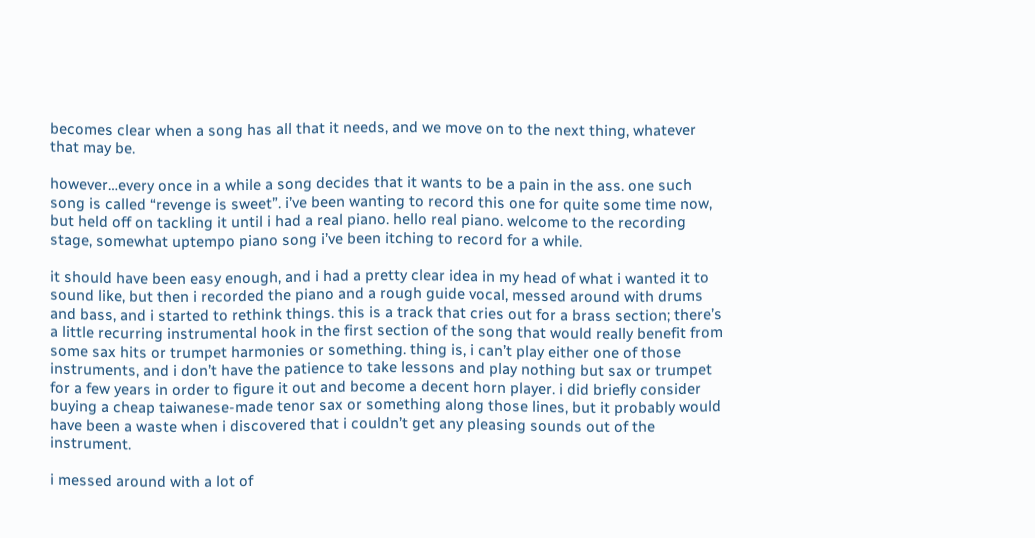becomes clear when a song has all that it needs, and we move on to the next thing, whatever that may be.

however…every once in a while a song decides that it wants to be a pain in the ass. one such song is called “revenge is sweet”. i’ve been wanting to record this one for quite some time now, but held off on tackling it until i had a real piano. hello real piano. welcome to the recording stage, somewhat uptempo piano song i’ve been itching to record for a while.

it should have been easy enough, and i had a pretty clear idea in my head of what i wanted it to sound like, but then i recorded the piano and a rough guide vocal, messed around with drums and bass, and i started to rethink things. this is a track that cries out for a brass section; there’s a little recurring instrumental hook in the first section of the song that would really benefit from some sax hits or trumpet harmonies or something. thing is, i can’t play either one of those instruments, and i don’t have the patience to take lessons and play nothing but sax or trumpet for a few years in order to figure it out and become a decent horn player. i did briefly consider buying a cheap taiwanese-made tenor sax or something along those lines, but it probably would have been a waste when i discovered that i couldn’t get any pleasing sounds out of the instrument.

i messed around with a lot of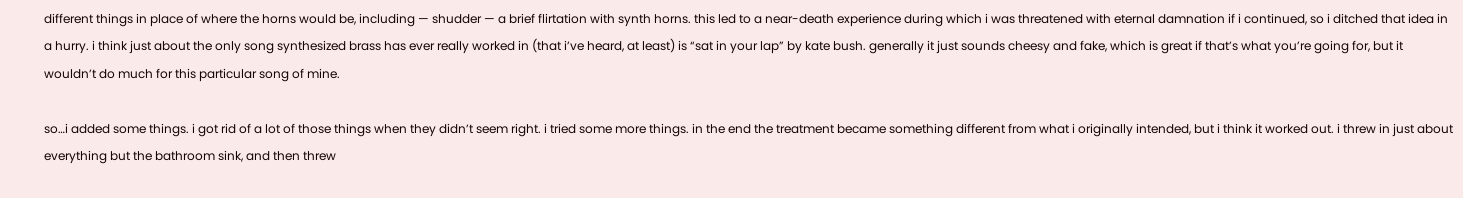different things in place of where the horns would be, including — shudder — a brief flirtation with synth horns. this led to a near-death experience during which i was threatened with eternal damnation if i continued, so i ditched that idea in a hurry. i think just about the only song synthesized brass has ever really worked in (that i’ve heard, at least) is “sat in your lap” by kate bush. generally it just sounds cheesy and fake, which is great if that’s what you’re going for, but it wouldn’t do much for this particular song of mine.

so…i added some things. i got rid of a lot of those things when they didn’t seem right. i tried some more things. in the end the treatment became something different from what i originally intended, but i think it worked out. i threw in just about everything but the bathroom sink, and then threw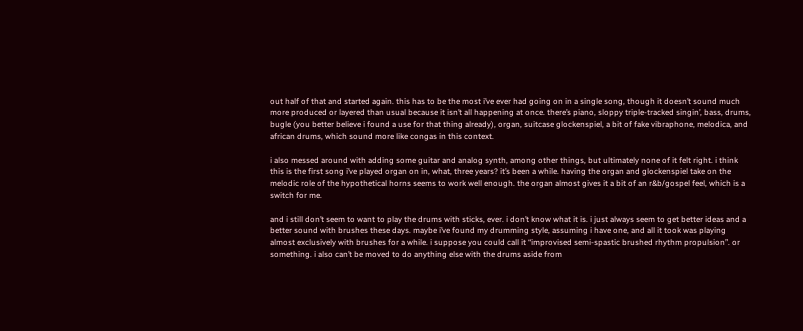out half of that and started again. this has to be the most i’ve ever had going on in a single song, though it doesn’t sound much more produced or layered than usual because it isn’t all happening at once. there’s piano, sloppy triple-tracked singin’, bass, drums, bugle (you better believe i found a use for that thing already), organ, suitcase glockenspiel, a bit of fake vibraphone, melodica, and african drums, which sound more like congas in this context.

i also messed around with adding some guitar and analog synth, among other things, but ultimately none of it felt right. i think this is the first song i’ve played organ on in, what, three years? it’s been a while. having the organ and glockenspiel take on the melodic role of the hypothetical horns seems to work well enough. the organ almost gives it a bit of an r&b/gospel feel, which is a switch for me.

and i still don’t seem to want to play the drums with sticks, ever. i don’t know what it is. i just always seem to get better ideas and a better sound with brushes these days. maybe i’ve found my drumming style, assuming i have one, and all it took was playing almost exclusively with brushes for a while. i suppose you could call it “improvised semi-spastic brushed rhythm propulsion”. or something. i also can’t be moved to do anything else with the drums aside from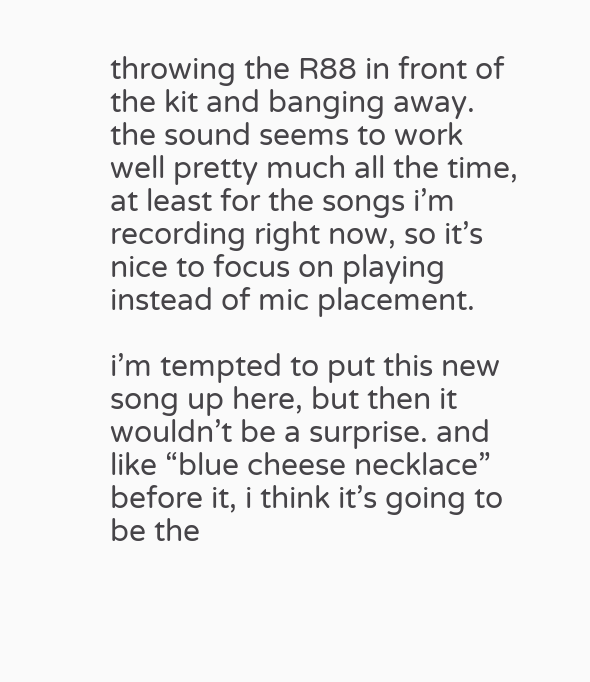throwing the R88 in front of the kit and banging away. the sound seems to work well pretty much all the time, at least for the songs i’m recording right now, so it’s nice to focus on playing instead of mic placement.

i’m tempted to put this new song up here, but then it wouldn’t be a surprise. and like “blue cheese necklace” before it, i think it’s going to be the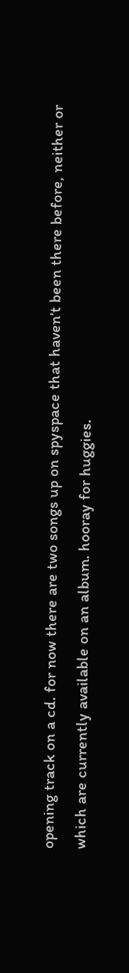opening track on a cd. for now there are two songs up on spyspace that haven’t been there before, neither or which are currently available on an album. hooray for huggies.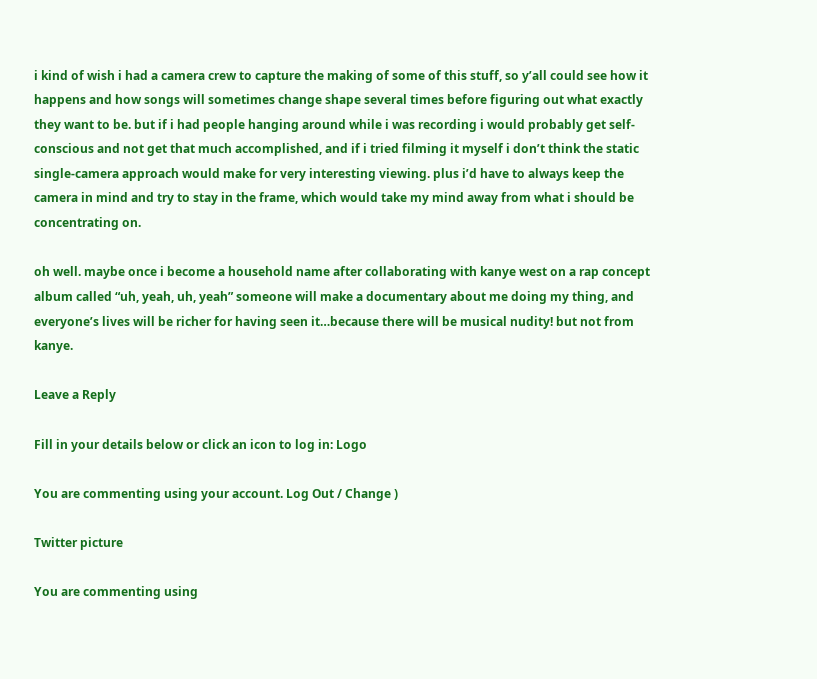i kind of wish i had a camera crew to capture the making of some of this stuff, so y’all could see how it happens and how songs will sometimes change shape several times before figuring out what exactly they want to be. but if i had people hanging around while i was recording i would probably get self-conscious and not get that much accomplished, and if i tried filming it myself i don’t think the static single-camera approach would make for very interesting viewing. plus i’d have to always keep the camera in mind and try to stay in the frame, which would take my mind away from what i should be concentrating on.

oh well. maybe once i become a household name after collaborating with kanye west on a rap concept album called “uh, yeah, uh, yeah” someone will make a documentary about me doing my thing, and everyone’s lives will be richer for having seen it…because there will be musical nudity! but not from kanye.

Leave a Reply

Fill in your details below or click an icon to log in: Logo

You are commenting using your account. Log Out / Change )

Twitter picture

You are commenting using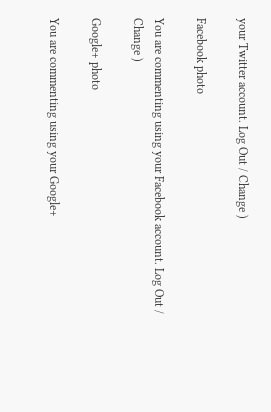your Twitter account. Log Out / Change )

Facebook photo

You are commenting using your Facebook account. Log Out / Change )

Google+ photo

You are commenting using your Google+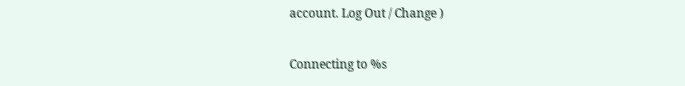account. Log Out / Change )

Connecting to %s